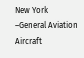New York –General Aviation Aircraft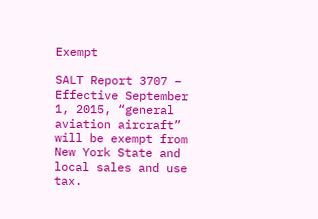Exempt

SALT Report 3707 – Effective September 1, 2015, “general aviation aircraft” will be exempt from New York State and local sales and use tax.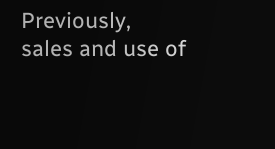Previously, sales and use of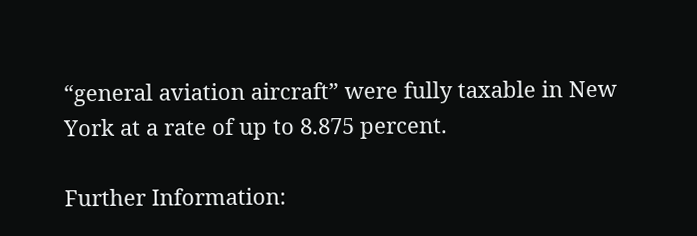“general aviation aircraft” were fully taxable in New York at a rate of up to 8.875 percent.

Further Information: